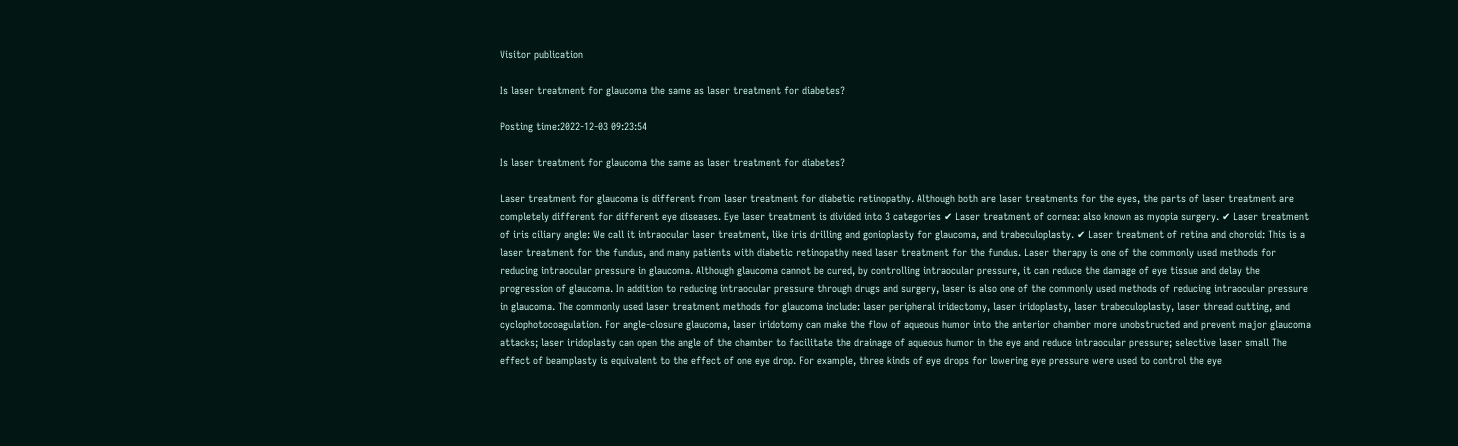Visitor publication

Is laser treatment for glaucoma the same as laser treatment for diabetes?

Posting time:2022-12-03 09:23:54

Is laser treatment for glaucoma the same as laser treatment for diabetes?

Laser treatment for glaucoma is different from laser treatment for diabetic retinopathy. Although both are laser treatments for the eyes, the parts of laser treatment are completely different for different eye diseases. Eye laser treatment is divided into 3 categories ✔ Laser treatment of cornea: also known as myopia surgery. ✔ Laser treatment of iris ciliary angle: We call it intraocular laser treatment, like iris drilling and gonioplasty for glaucoma, and trabeculoplasty. ✔ Laser treatment of retina and choroid: This is a laser treatment for the fundus, and many patients with diabetic retinopathy need laser treatment for the fundus. Laser therapy is one of the commonly used methods for reducing intraocular pressure in glaucoma. Although glaucoma cannot be cured, by controlling intraocular pressure, it can reduce the damage of eye tissue and delay the progression of glaucoma. In addition to reducing intraocular pressure through drugs and surgery, laser is also one of the commonly used methods of reducing intraocular pressure in glaucoma. The commonly used laser treatment methods for glaucoma include: laser peripheral iridectomy, laser iridoplasty, laser trabeculoplasty, laser thread cutting, and cyclophotocoagulation. For angle-closure glaucoma, laser iridotomy can make the flow of aqueous humor into the anterior chamber more unobstructed and prevent major glaucoma attacks; laser iridoplasty can open the angle of the chamber to facilitate the drainage of aqueous humor in the eye and reduce intraocular pressure; selective laser small The effect of beamplasty is equivalent to the effect of one eye drop. For example, three kinds of eye drops for lowering eye pressure were used to control the eye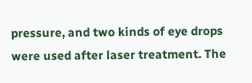pressure, and two kinds of eye drops were used after laser treatment. The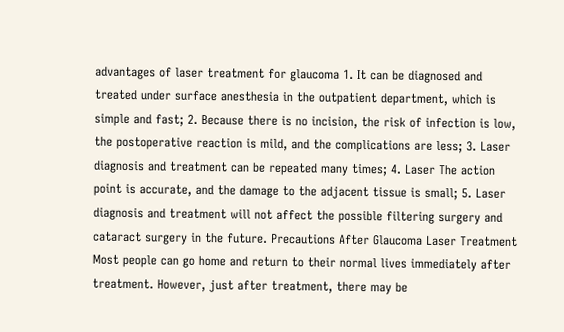advantages of laser treatment for glaucoma 1. It can be diagnosed and treated under surface anesthesia in the outpatient department, which is simple and fast; 2. Because there is no incision, the risk of infection is low, the postoperative reaction is mild, and the complications are less; 3. Laser diagnosis and treatment can be repeated many times; 4. Laser The action point is accurate, and the damage to the adjacent tissue is small; 5. Laser diagnosis and treatment will not affect the possible filtering surgery and cataract surgery in the future. Precautions After Glaucoma Laser Treatment Most people can go home and return to their normal lives immediately after treatment. However, just after treatment, there may be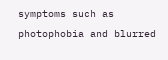symptoms such as photophobia and blurred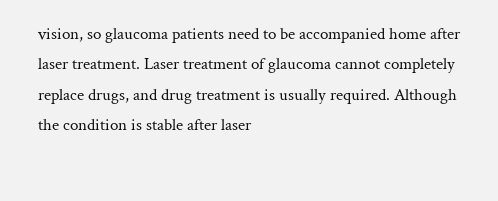vision, so glaucoma patients need to be accompanied home after laser treatment. Laser treatment of glaucoma cannot completely replace drugs, and drug treatment is usually required. Although the condition is stable after laser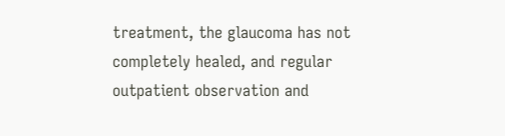treatment, the glaucoma has not completely healed, and regular outpatient observation and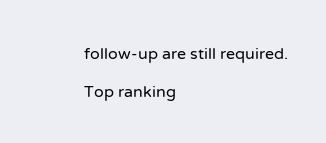follow-up are still required.

Top ranking